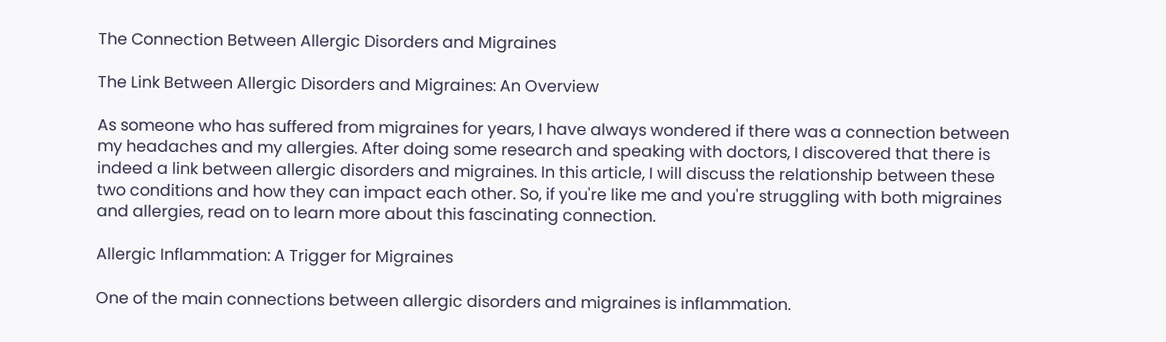The Connection Between Allergic Disorders and Migraines

The Link Between Allergic Disorders and Migraines: An Overview

As someone who has suffered from migraines for years, I have always wondered if there was a connection between my headaches and my allergies. After doing some research and speaking with doctors, I discovered that there is indeed a link between allergic disorders and migraines. In this article, I will discuss the relationship between these two conditions and how they can impact each other. So, if you're like me and you're struggling with both migraines and allergies, read on to learn more about this fascinating connection.

Allergic Inflammation: A Trigger for Migraines

One of the main connections between allergic disorders and migraines is inflammation.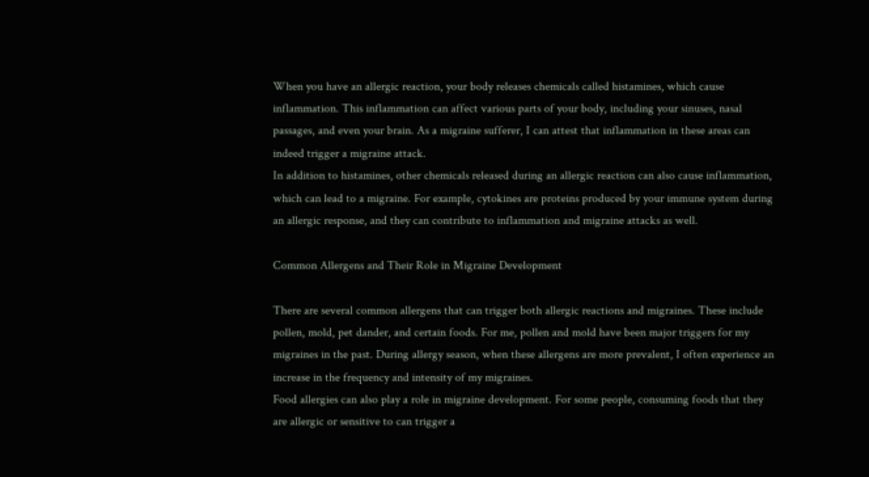When you have an allergic reaction, your body releases chemicals called histamines, which cause inflammation. This inflammation can affect various parts of your body, including your sinuses, nasal passages, and even your brain. As a migraine sufferer, I can attest that inflammation in these areas can indeed trigger a migraine attack.
In addition to histamines, other chemicals released during an allergic reaction can also cause inflammation, which can lead to a migraine. For example, cytokines are proteins produced by your immune system during an allergic response, and they can contribute to inflammation and migraine attacks as well.

Common Allergens and Their Role in Migraine Development

There are several common allergens that can trigger both allergic reactions and migraines. These include pollen, mold, pet dander, and certain foods. For me, pollen and mold have been major triggers for my migraines in the past. During allergy season, when these allergens are more prevalent, I often experience an increase in the frequency and intensity of my migraines.
Food allergies can also play a role in migraine development. For some people, consuming foods that they are allergic or sensitive to can trigger a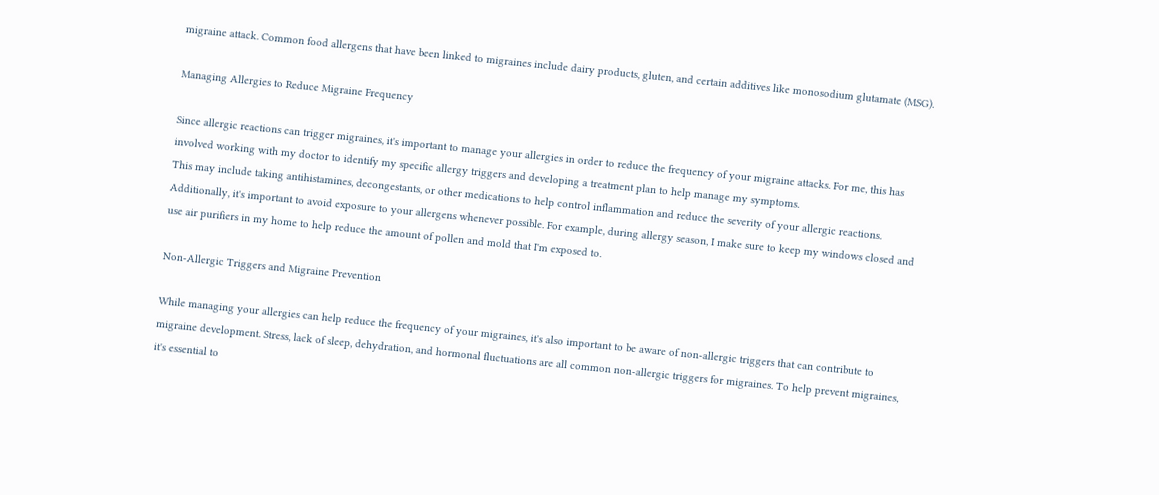migraine attack. Common food allergens that have been linked to migraines include dairy products, gluten, and certain additives like monosodium glutamate (MSG).

Managing Allergies to Reduce Migraine Frequency

Since allergic reactions can trigger migraines, it's important to manage your allergies in order to reduce the frequency of your migraine attacks. For me, this has involved working with my doctor to identify my specific allergy triggers and developing a treatment plan to help manage my symptoms.
This may include taking antihistamines, decongestants, or other medications to help control inflammation and reduce the severity of your allergic reactions. Additionally, it's important to avoid exposure to your allergens whenever possible. For example, during allergy season, I make sure to keep my windows closed and use air purifiers in my home to help reduce the amount of pollen and mold that I'm exposed to.

Non-Allergic Triggers and Migraine Prevention

While managing your allergies can help reduce the frequency of your migraines, it's also important to be aware of non-allergic triggers that can contribute to migraine development. Stress, lack of sleep, dehydration, and hormonal fluctuations are all common non-allergic triggers for migraines. To help prevent migraines, it's essential to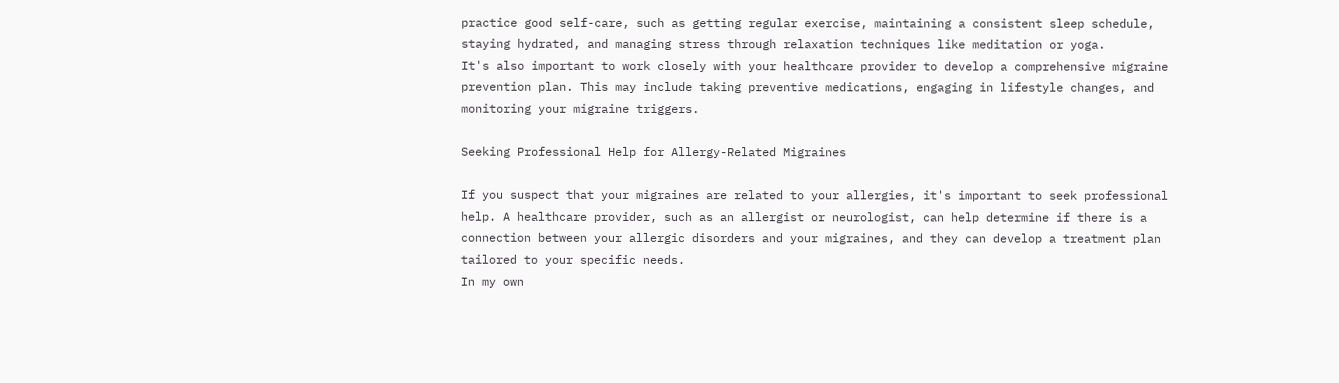practice good self-care, such as getting regular exercise, maintaining a consistent sleep schedule, staying hydrated, and managing stress through relaxation techniques like meditation or yoga.
It's also important to work closely with your healthcare provider to develop a comprehensive migraine prevention plan. This may include taking preventive medications, engaging in lifestyle changes, and monitoring your migraine triggers.

Seeking Professional Help for Allergy-Related Migraines

If you suspect that your migraines are related to your allergies, it's important to seek professional help. A healthcare provider, such as an allergist or neurologist, can help determine if there is a connection between your allergic disorders and your migraines, and they can develop a treatment plan tailored to your specific needs.
In my own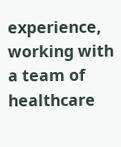experience, working with a team of healthcare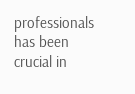professionals has been crucial in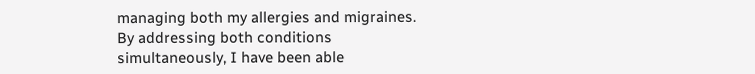managing both my allergies and migraines. By addressing both conditions simultaneously, I have been able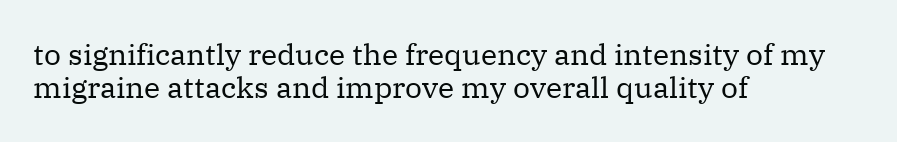to significantly reduce the frequency and intensity of my migraine attacks and improve my overall quality of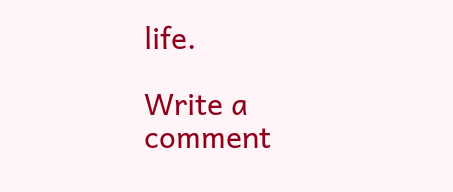life.

Write a comment